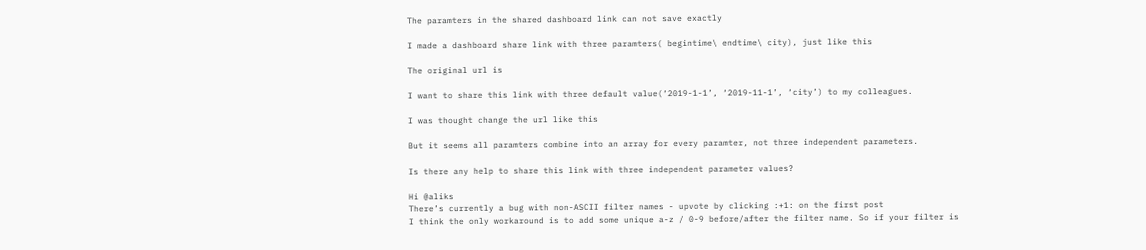The paramters in the shared dashboard link can not save exactly

I made a dashboard share link with three paramters( begintime\ endtime\ city), just like this

The original url is

I want to share this link with three default value(‘2019-1-1’, ‘2019-11-1’, ‘city’) to my colleagues.

I was thought change the url like this

But it seems all paramters combine into an array for every paramter, not three independent parameters.

Is there any help to share this link with three independent parameter values?

Hi @aliks
There’s currently a bug with non-ASCII filter names - upvote by clicking :+1: on the first post
I think the only workaround is to add some unique a-z / 0-9 before/after the filter name. So if your filter is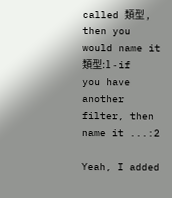called 類型 , then you would name it 類型:1 - if you have another filter, then name it ...:2

Yeah, I added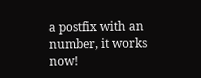a postfix with an number, it works now!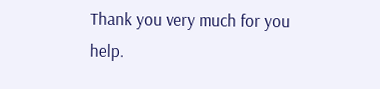Thank you very much for you help.